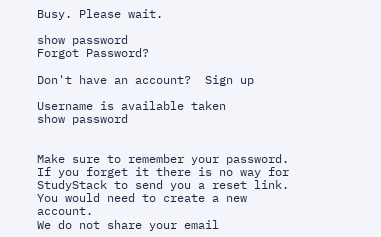Busy. Please wait.

show password
Forgot Password?

Don't have an account?  Sign up

Username is available taken
show password


Make sure to remember your password. If you forget it there is no way for StudyStack to send you a reset link. You would need to create a new account.
We do not share your email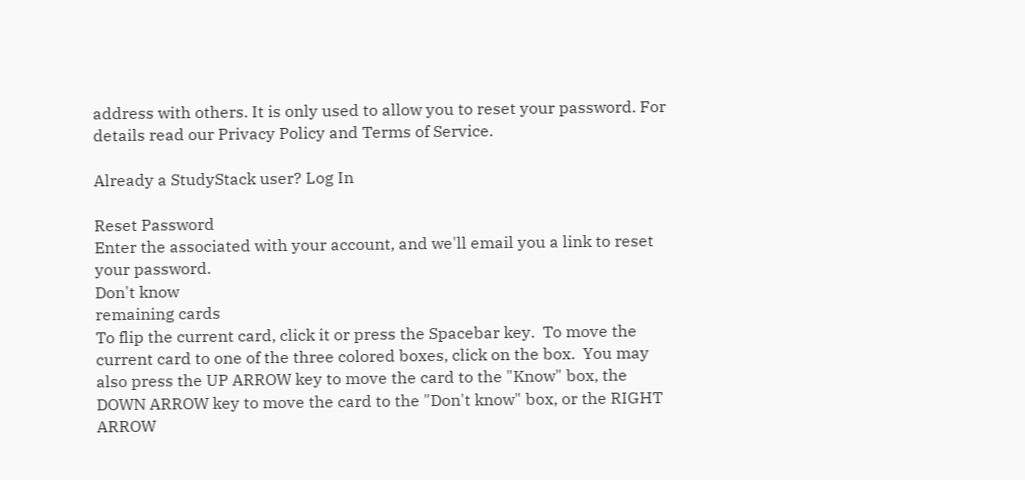address with others. It is only used to allow you to reset your password. For details read our Privacy Policy and Terms of Service.

Already a StudyStack user? Log In

Reset Password
Enter the associated with your account, and we'll email you a link to reset your password.
Don't know
remaining cards
To flip the current card, click it or press the Spacebar key.  To move the current card to one of the three colored boxes, click on the box.  You may also press the UP ARROW key to move the card to the "Know" box, the DOWN ARROW key to move the card to the "Don't know" box, or the RIGHT ARROW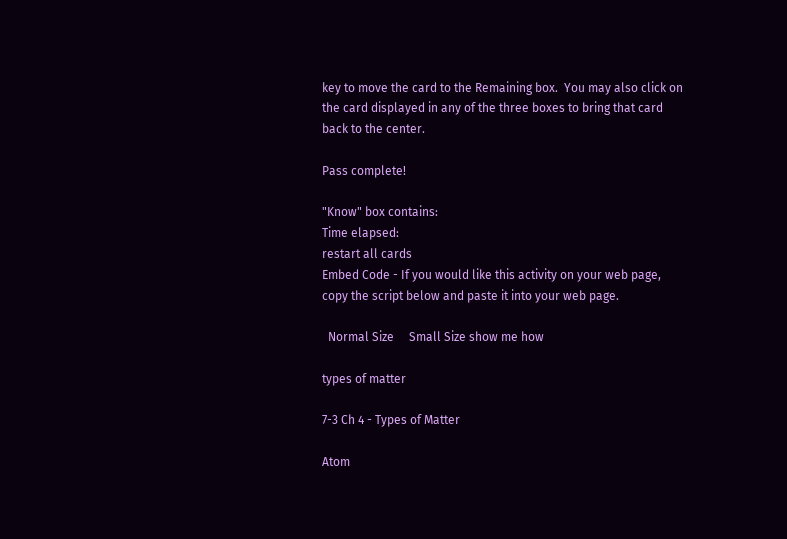key to move the card to the Remaining box.  You may also click on the card displayed in any of the three boxes to bring that card back to the center.

Pass complete!

"Know" box contains:
Time elapsed:
restart all cards
Embed Code - If you would like this activity on your web page, copy the script below and paste it into your web page.

  Normal Size     Small Size show me how

types of matter

7-3 Ch 4 - Types of Matter

Atom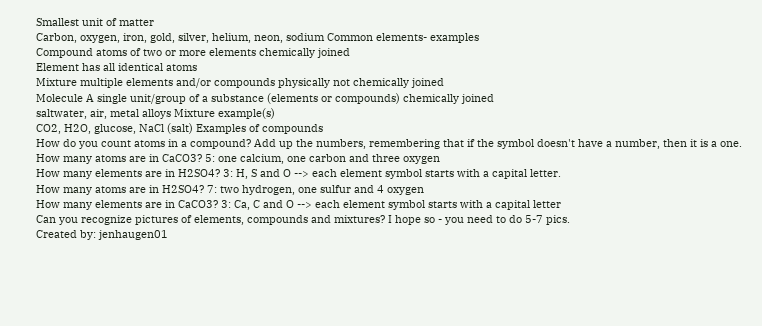Smallest unit of matter
Carbon, oxygen, iron, gold, silver, helium, neon, sodium Common elements- examples
Compound atoms of two or more elements chemically joined
Element has all identical atoms
Mixture multiple elements and/or compounds physically not chemically joined
Molecule A single unit/group of a substance (elements or compounds) chemically joined
saltwater, air, metal alloys Mixture example(s)
CO2, H2O, glucose, NaCl (salt) Examples of compounds
How do you count atoms in a compound? Add up the numbers, remembering that if the symbol doesn't have a number, then it is a one.
How many atoms are in CaCO3? 5: one calcium, one carbon and three oxygen
How many elements are in H2SO4? 3: H, S and O --> each element symbol starts with a capital letter.
How many atoms are in H2SO4? 7: two hydrogen, one sulfur and 4 oxygen
How many elements are in CaCO3? 3: Ca, C and O --> each element symbol starts with a capital letter
Can you recognize pictures of elements, compounds and mixtures? I hope so - you need to do 5-7 pics.
Created by: jenhaugen01